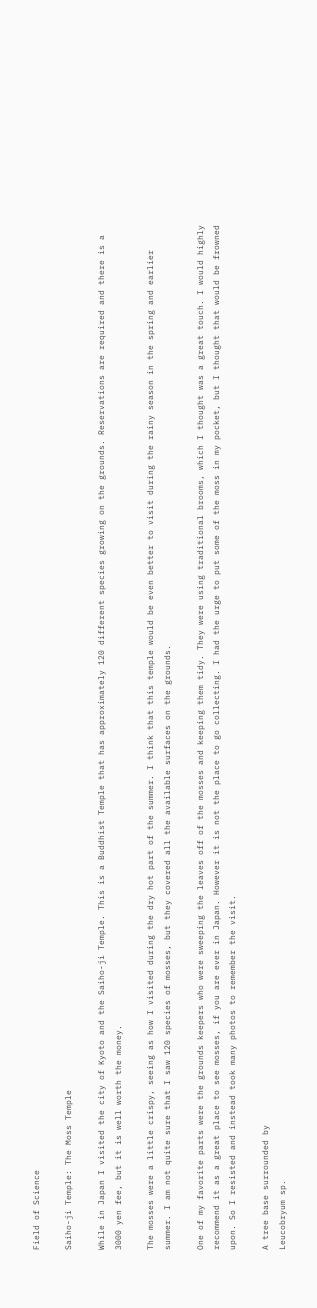Field of Science

Saiho-ji Temple: The Moss Temple

While in Japan I visited the city of Kyoto and the Saiho-ji Temple. This is a Buddhist Temple that has approximately 120 different species growing on the grounds. Reservations are required and there is a 3000 yen fee, but it is well worth the money.

The mosses were a little crispy, seeing as how I visited during the dry hot part of the summer. I think that this temple would be even better to visit during the rainy season in the spring and earlier summer. I am not quite sure that I saw 120 species of mosses, but they covered all the available surfaces on the grounds.

One of my favorite parts were the grounds keepers who were sweeping the leaves off of the mosses and keeping them tidy. They were using traditional brooms, which I thought was a great touch. I would highly recommend it as a great place to see mosses, if you are ever in Japan. However it is not the place to go collecting. I had the urge to put some of the moss in my pocket, but I thought that would be frowned upon. So I resisted and instead took many photos to remember the visit.

A tree base surrounded by
Leucobryum sp.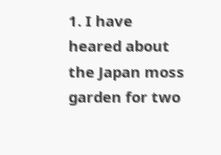1. I have heared about the Japan moss garden for two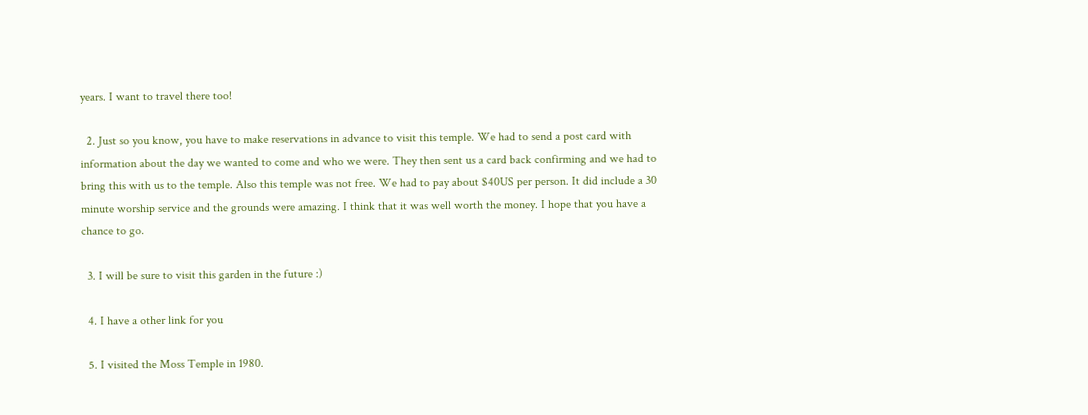years. I want to travel there too!

  2. Just so you know, you have to make reservations in advance to visit this temple. We had to send a post card with information about the day we wanted to come and who we were. They then sent us a card back confirming and we had to bring this with us to the temple. Also this temple was not free. We had to pay about $40US per person. It did include a 30 minute worship service and the grounds were amazing. I think that it was well worth the money. I hope that you have a chance to go.

  3. I will be sure to visit this garden in the future :)

  4. I have a other link for you

  5. I visited the Moss Temple in 1980.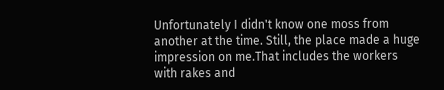Unfortunately I didn't know one moss from another at the time. Still, the place made a huge impression on me.That includes the workers with rakes and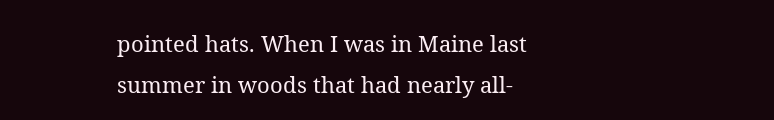pointed hats. When I was in Maine last summer in woods that had nearly all-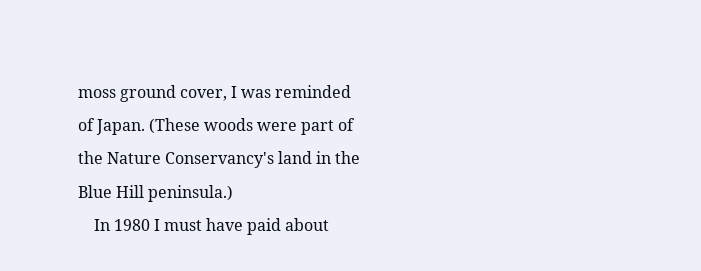moss ground cover, I was reminded of Japan. (These woods were part of the Nature Conservancy's land in the Blue Hill peninsula.)
    In 1980 I must have paid about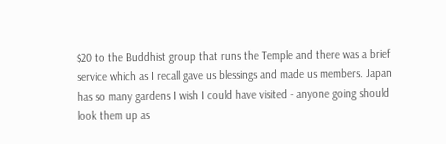$20 to the Buddhist group that runs the Temple and there was a brief service which as I recall gave us blessings and made us members. Japan has so many gardens I wish I could have visited - anyone going should look them up as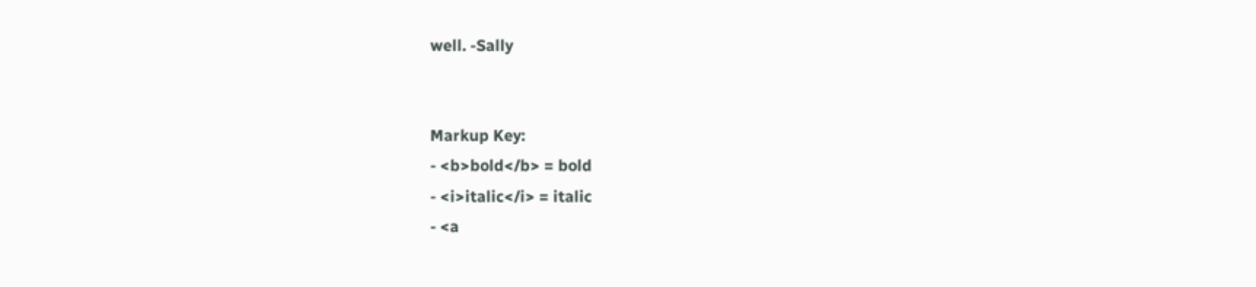well. -Sally


Markup Key:
- <b>bold</b> = bold
- <i>italic</i> = italic
- <a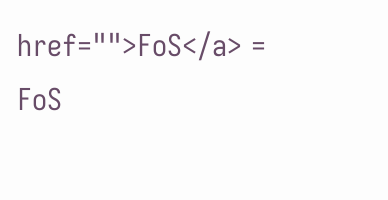href="">FoS</a> = FoS